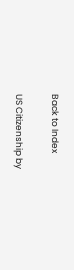Back to Index

US Citizenship by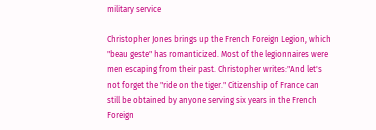military service

Christopher Jones brings up the French Foreign Legion, which "beau geste" has romanticized. Most of the legionnaires were men escaping from their past. Christopher writes:"And let's not forget the "ride on the tiger." Citizenship of France can still be obtained by anyone serving six years in the French Foreign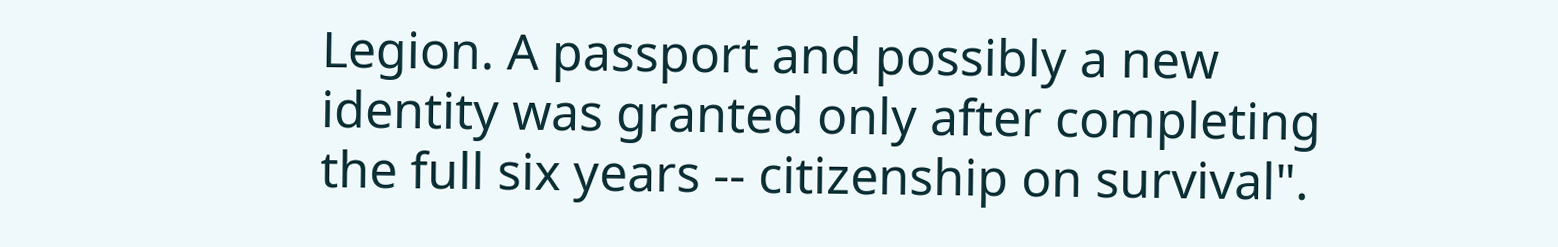Legion. A passport and possibly a new identity was granted only after completing the full six years -- citizenship on survival".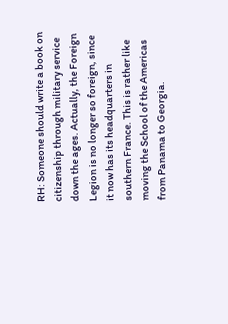RH: Someone should write a book on citizenship through military service down the ages. Actually, the Foreign Legion is no longer so foreign, since it now has its headquarters in southern France. This is rather like moving the School of the Americas from Panama to Georgia.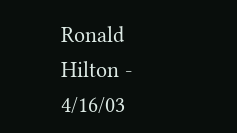Ronald Hilton - 4/16/03